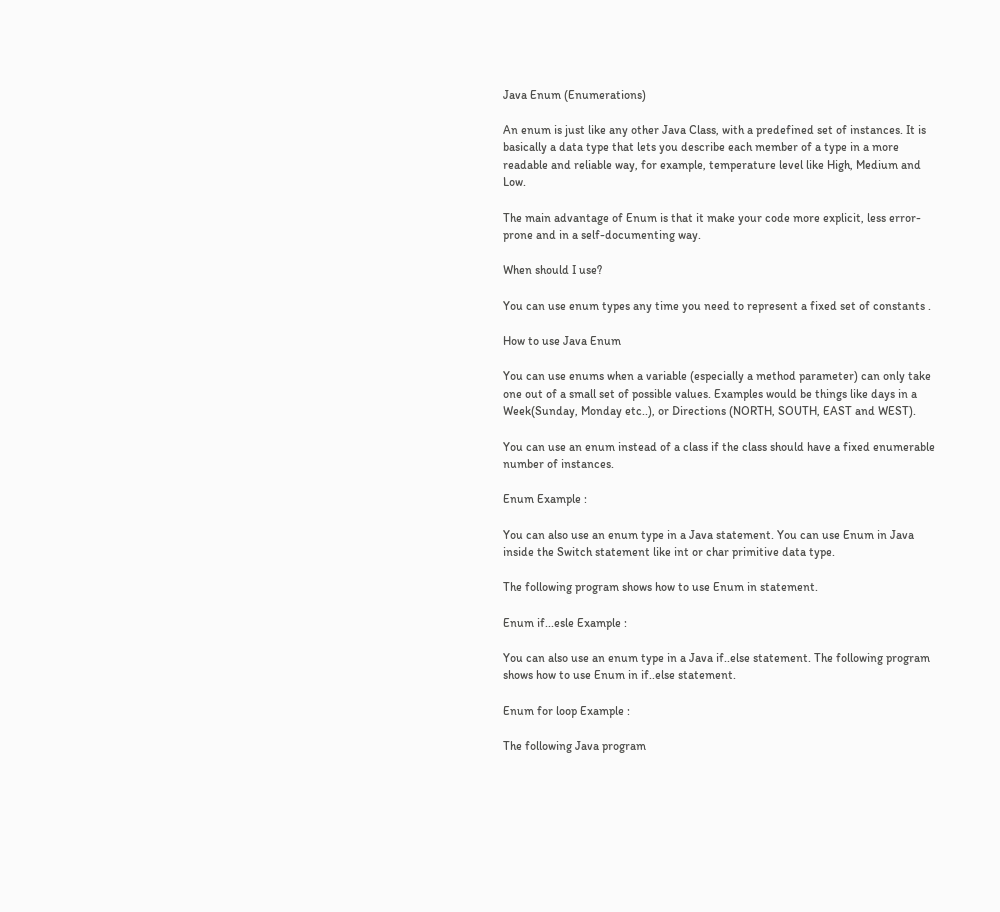Java Enum (Enumerations)

An enum is just like any other Java Class, with a predefined set of instances. It is basically a data type that lets you describe each member of a type in a more readable and reliable way, for example, temperature level like High, Medium and Low.

The main advantage of Enum is that it make your code more explicit, less error-prone and in a self-documenting way.

When should I use?

You can use enum types any time you need to represent a fixed set of constants .

How to use Java Enum

You can use enums when a variable (especially a method parameter) can only take one out of a small set of possible values. Examples would be things like days in a Week(Sunday, Monday etc..), or Directions (NORTH, SOUTH, EAST and WEST).

You can use an enum instead of a class if the class should have a fixed enumerable number of instances.

Enum Example :

You can also use an enum type in a Java statement. You can use Enum in Java inside the Switch statement like int or char primitive data type.

The following program shows how to use Enum in statement.

Enum if...esle Example :

You can also use an enum type in a Java if..else statement. The following program shows how to use Enum in if..else statement.

Enum for loop Example :

The following Java program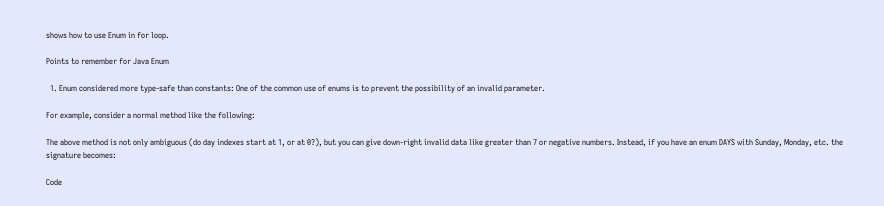shows how to use Enum in for loop.

Points to remember for Java Enum

  1. Enum considered more type-safe than constants: One of the common use of enums is to prevent the possibility of an invalid parameter.

For example, consider a normal method like the following:

The above method is not only ambiguous (do day indexes start at 1, or at 0?), but you can give down-right invalid data like greater than 7 or negative numbers. Instead, if you have an enum DAYS with Sunday, Monday, etc. the signature becomes:

Code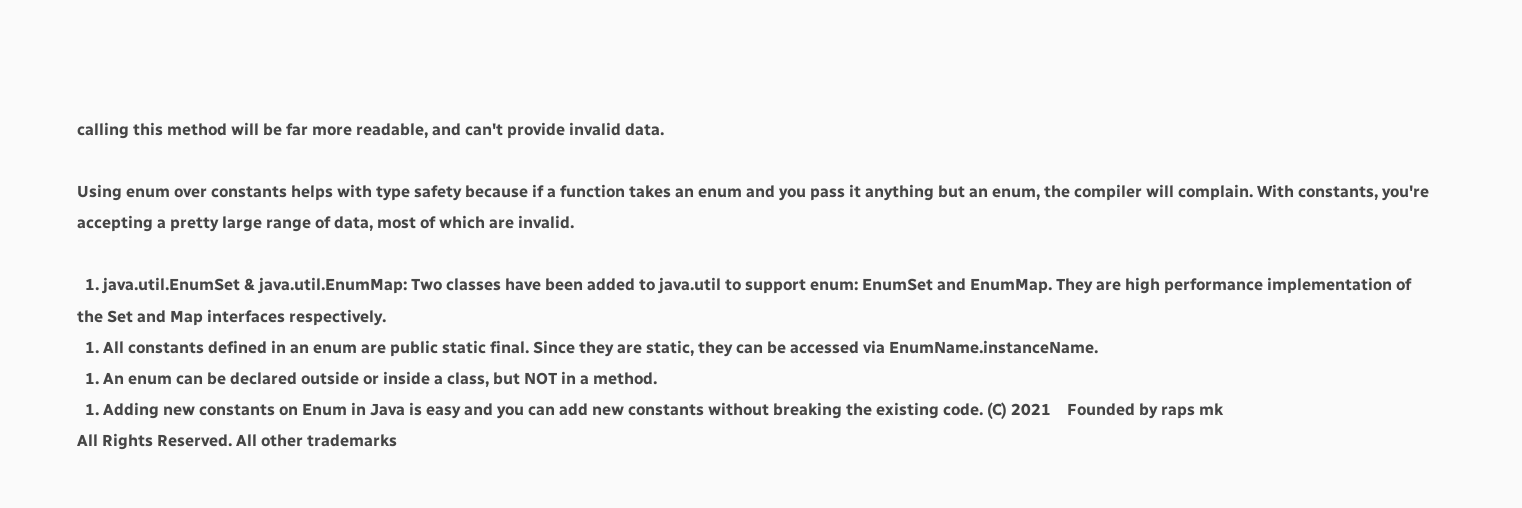calling this method will be far more readable, and can't provide invalid data.

Using enum over constants helps with type safety because if a function takes an enum and you pass it anything but an enum, the compiler will complain. With constants, you're accepting a pretty large range of data, most of which are invalid.

  1. java.util.EnumSet & java.util.EnumMap: Two classes have been added to java.util to support enum: EnumSet and EnumMap. They are high performance implementation of the Set and Map interfaces respectively.
  1. All constants defined in an enum are public static final. Since they are static, they can be accessed via EnumName.instanceName.
  1. An enum can be declared outside or inside a class, but NOT in a method.
  1. Adding new constants on Enum in Java is easy and you can add new constants without breaking the existing code. (C) 2021    Founded by raps mk
All Rights Reserved. All other trademarks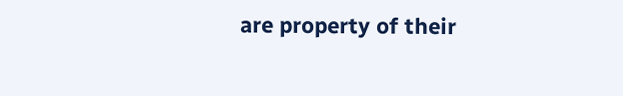are property of their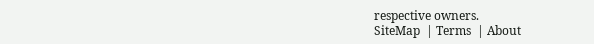respective owners.
SiteMap  | Terms  | About